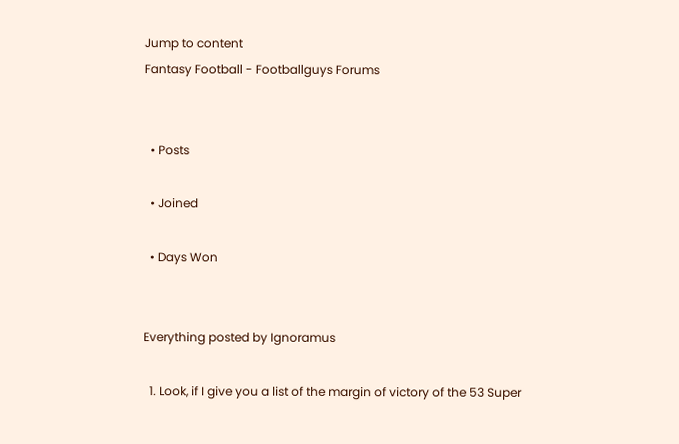Jump to content
Fantasy Football - Footballguys Forums


  • Posts

  • Joined

  • Days Won


Everything posted by Ignoramus

  1. Look, if I give you a list of the margin of victory of the 53 Super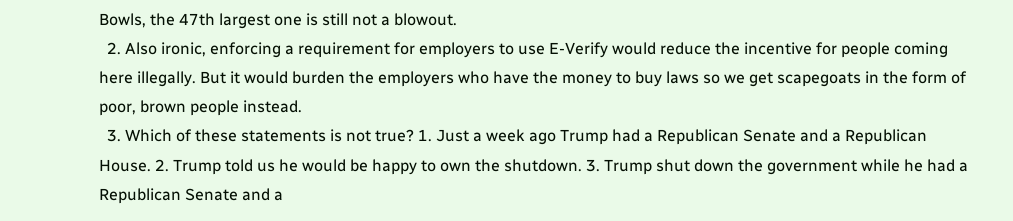Bowls, the 47th largest one is still not a blowout.
  2. Also ironic, enforcing a requirement for employers to use E-Verify would reduce the incentive for people coming here illegally. But it would burden the employers who have the money to buy laws so we get scapegoats in the form of poor, brown people instead.
  3. Which of these statements is not true? 1. Just a week ago Trump had a Republican Senate and a Republican House. 2. Trump told us he would be happy to own the shutdown. 3. Trump shut down the government while he had a Republican Senate and a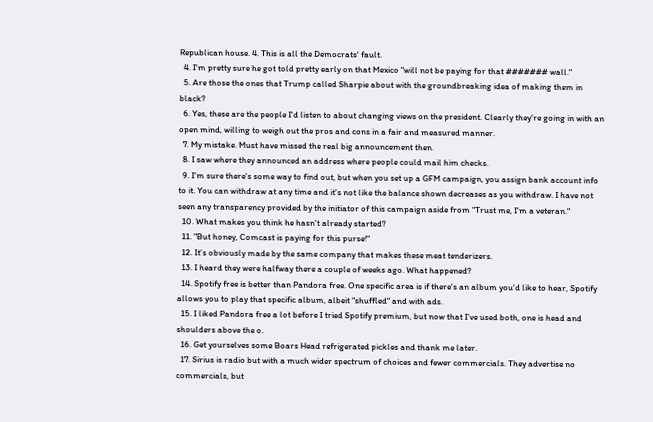Republican house. 4. This is all the Democrats' fault.
  4. I'm pretty sure he got told pretty early on that Mexico "will not be paying for that ####### wall."
  5. Are those the ones that Trump called Sharpie about with the groundbreaking idea of making them in black?
  6. Yes, these are the people I'd listen to about changing views on the president. Clearly they're going in with an open mind, willing to weigh out the pros and cons in a fair and measured manner.
  7. My mistake. Must have missed the real big announcement then.
  8. I saw where they announced an address where people could mail him checks.
  9. I'm sure there's some way to find out, but when you set up a GFM campaign, you assign bank account info to it. You can withdraw at any time and it's not like the balance shown decreases as you withdraw. I have not seen any transparency provided by the initiator of this campaign aside from "Trust me, I'm a veteran."
  10. What makes you think he hasn't already started?
  11. "But honey, Comcast is paying for this purse!"
  12. It's obviously made by the same company that makes these meat tenderizers.
  13. I heard they were halfway there a couple of weeks ago. What happened?
  14. Spotify free is better than Pandora free. One specific area is if there's an album you'd like to hear, Spotify allows you to play that specific album, albeit "shuffled" and with ads.
  15. I liked Pandora free a lot before I tried Spotify premium, but now that I've used both, one is head and shoulders above the o.
  16. Get yourselves some Boars Head refrigerated pickles and thank me later.
  17. Sirius is radio but with a much wider spectrum of choices and fewer commercials. They advertise no commercials, but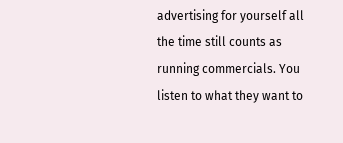advertising for yourself all the time still counts as running commercials. You listen to what they want to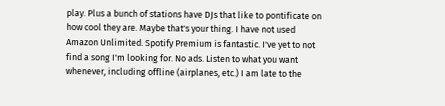play. Plus a bunch of stations have DJs that like to pontificate on how cool they are. Maybe that's your thing. I have not used Amazon Unlimited. Spotify Premium is fantastic. I've yet to not find a song I'm looking for. No ads. Listen to what you want whenever, including offline (airplanes, etc.) I am late to the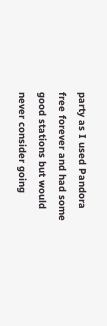party as I used Pandora free forever and had some good stations but would never consider going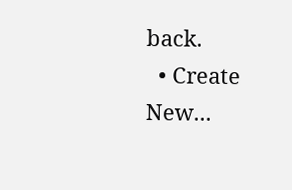back.
  • Create New...